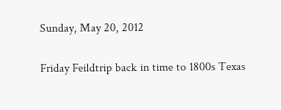Sunday, May 20, 2012

Friday Feildtrip back in time to 1800s Texas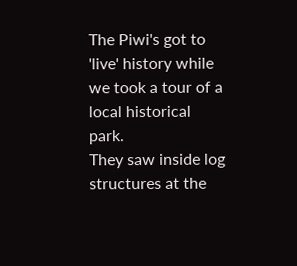The Piwi's got to 'live' history while we took a tour of a local historical park.
They saw inside log structures at the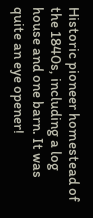Historic pioneer homestead of the 1840s, including a log house and one barn. It was quite an eye opener!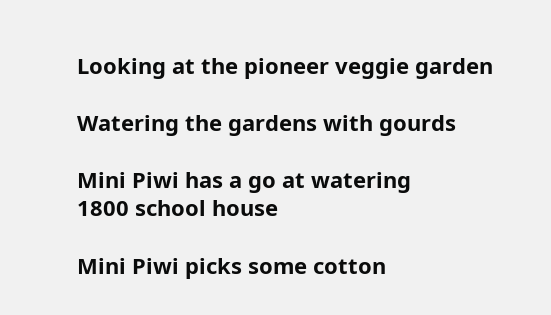Looking at the pioneer veggie garden

Watering the gardens with gourds

Mini Piwi has a go at watering
1800 school house

Mini Piwi picks some cotton